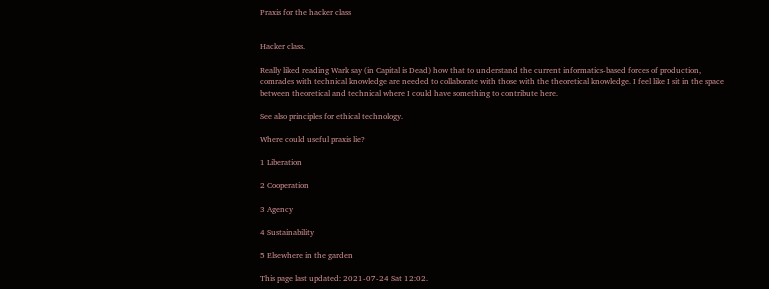Praxis for the hacker class


Hacker class.

Really liked reading Wark say (in Capital is Dead) how that to understand the current informatics-based forces of production, comrades with technical knowledge are needed to collaborate with those with the theoretical knowledge. I feel like I sit in the space between theoretical and technical where I could have something to contribute here.

See also principles for ethical technology.

Where could useful praxis lie?

1 Liberation

2 Cooperation

3 Agency

4 Sustainability

5 Elsewhere in the garden

This page last updated: 2021-07-24 Sat 12:02.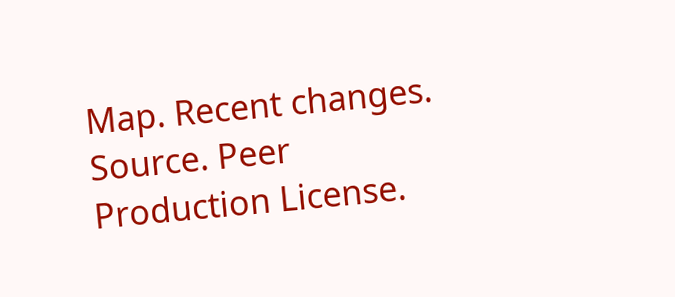Map. Recent changes. Source. Peer Production License.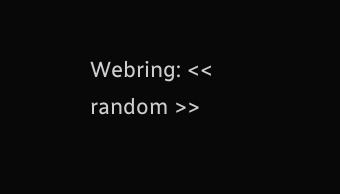Webring: << random >>